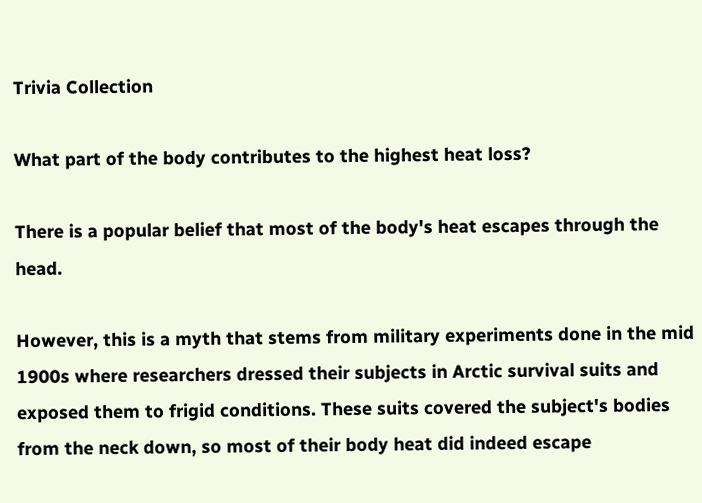Trivia Collection

What part of the body contributes to the highest heat loss?

There is a popular belief that most of the body's heat escapes through the head.

However, this is a myth that stems from military experiments done in the mid 1900s where researchers dressed their subjects in Arctic survival suits and exposed them to frigid conditions. These suits covered the subject's bodies from the neck down, so most of their body heat did indeed escape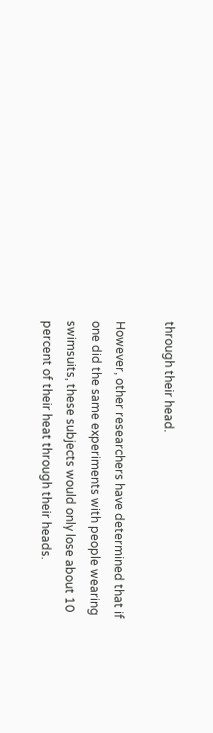through their head.

However, other researchers have determined that if one did the same experiments with people wearing swimsuits, these subjects would only lose about 10 percent of their heat through their heads.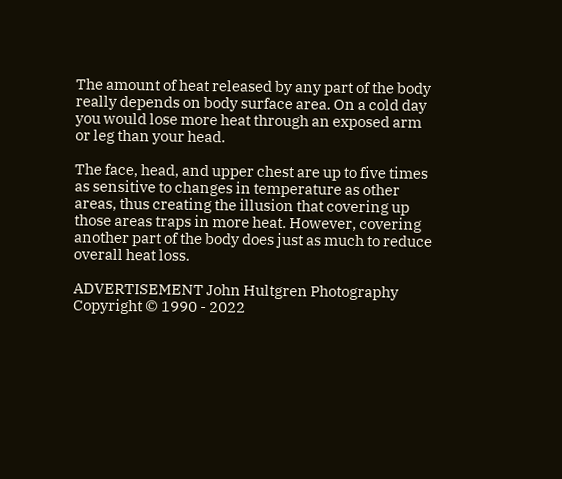The amount of heat released by any part of the body really depends on body surface area. On a cold day you would lose more heat through an exposed arm or leg than your head.

The face, head, and upper chest are up to five times as sensitive to changes in temperature as other areas, thus creating the illusion that covering up those areas traps in more heat. However, covering another part of the body does just as much to reduce overall heat loss.

ADVERTISEMENT John Hultgren Photography
Copyright © 1990 - 2022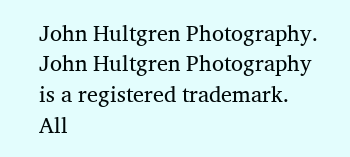John Hultgren Photography. John Hultgren Photography is a registered trademark.
All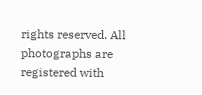rights reserved. All photographs are registered with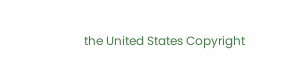the United States Copyright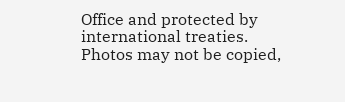Office and protected by international treaties. Photos may not be copied,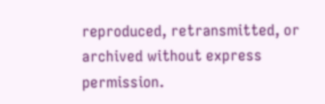reproduced, retransmitted, or archived without express permission.